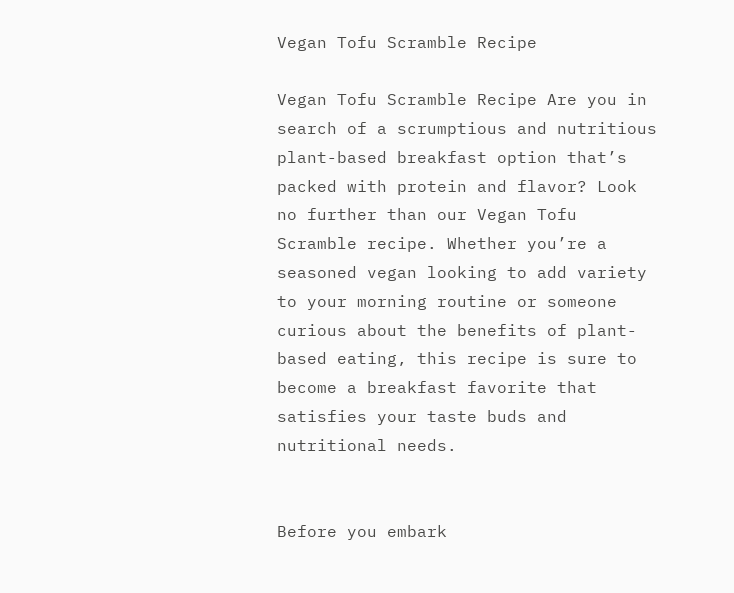Vegan Tofu Scramble Recipe

Vegan Tofu Scramble Recipe Are you in search of a scrumptious and nutritious plant-based breakfast option that’s packed with protein and flavor? Look no further than our Vegan Tofu Scramble recipe. Whether you’re a seasoned vegan looking to add variety to your morning routine or someone curious about the benefits of plant-based eating, this recipe is sure to become a breakfast favorite that satisfies your taste buds and nutritional needs.


Before you embark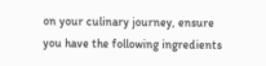on your culinary journey, ensure you have the following ingredients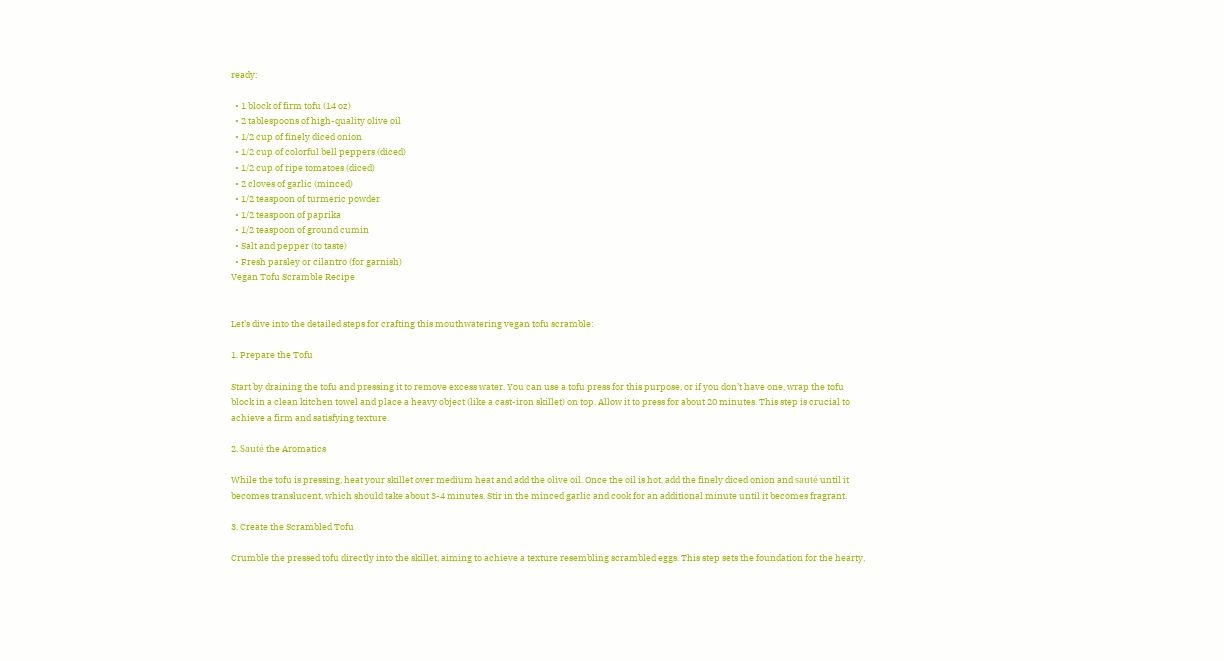ready:

  • 1 block of firm tofu (14 oz)
  • 2 tablespoons of high-quality olive oil
  • 1/2 cup of finely diced onion
  • 1/2 cup of colorful bell peppers (diced)
  • 1/2 cup of ripe tomatoes (diced)
  • 2 cloves of garlic (minced)
  • 1/2 teaspoon of turmeric powder
  • 1/2 teaspoon of paprika
  • 1/2 teaspoon of ground cumin
  • Salt and pepper (to taste)
  • Fresh parsley or cilantro (for garnish)
Vegan Tofu Scramble Recipe


Let’s dive into the detailed steps for crafting this mouthwatering vegan tofu scramble:

1. Prepare the Tofu

Start by draining the tofu and pressing it to remove excess water. You can use a tofu press for this purpose, or if you don’t have one, wrap the tofu block in a clean kitchen towel and place a heavy object (like a cast-iron skillet) on top. Allow it to press for about 20 minutes. This step is crucial to achieve a firm and satisfying texture.

2. Sauté the Aromatics

While the tofu is pressing, heat your skillet over medium heat and add the olive oil. Once the oil is hot, add the finely diced onion and sauté until it becomes translucent, which should take about 3-4 minutes. Stir in the minced garlic and cook for an additional minute until it becomes fragrant.

3. Create the Scrambled Tofu

Crumble the pressed tofu directly into the skillet, aiming to achieve a texture resembling scrambled eggs. This step sets the foundation for the hearty,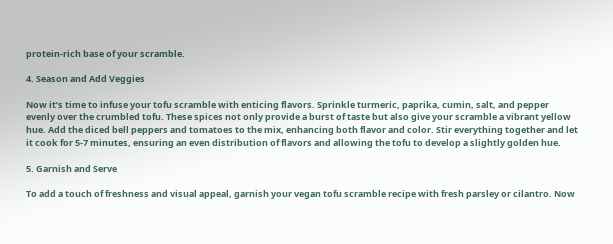protein-rich base of your scramble.

4. Season and Add Veggies

Now it’s time to infuse your tofu scramble with enticing flavors. Sprinkle turmeric, paprika, cumin, salt, and pepper evenly over the crumbled tofu. These spices not only provide a burst of taste but also give your scramble a vibrant yellow hue. Add the diced bell peppers and tomatoes to the mix, enhancing both flavor and color. Stir everything together and let it cook for 5-7 minutes, ensuring an even distribution of flavors and allowing the tofu to develop a slightly golden hue.

5. Garnish and Serve

To add a touch of freshness and visual appeal, garnish your vegan tofu scramble recipe with fresh parsley or cilantro. Now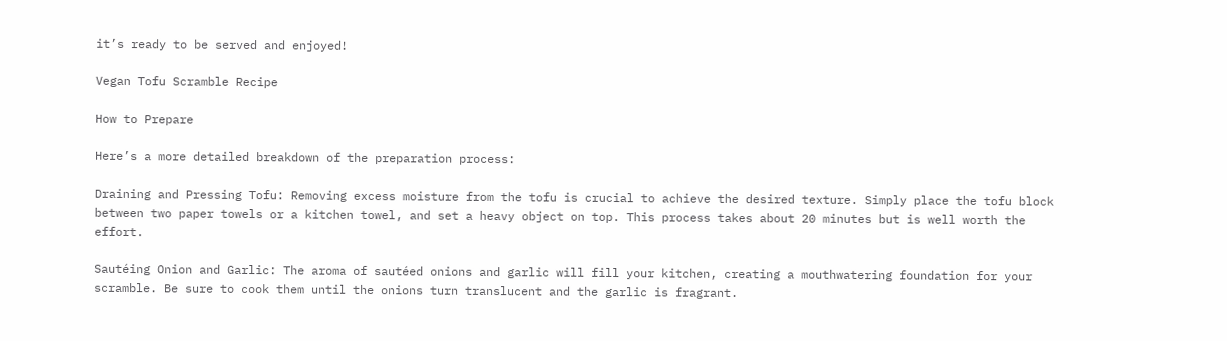it’s ready to be served and enjoyed!

Vegan Tofu Scramble Recipe

How to Prepare

Here’s a more detailed breakdown of the preparation process:

Draining and Pressing Tofu: Removing excess moisture from the tofu is crucial to achieve the desired texture. Simply place the tofu block between two paper towels or a kitchen towel, and set a heavy object on top. This process takes about 20 minutes but is well worth the effort.

Sautéing Onion and Garlic: The aroma of sautéed onions and garlic will fill your kitchen, creating a mouthwatering foundation for your scramble. Be sure to cook them until the onions turn translucent and the garlic is fragrant.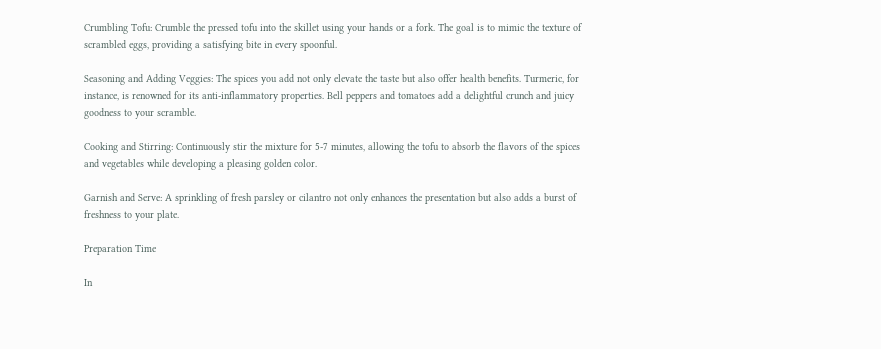Crumbling Tofu: Crumble the pressed tofu into the skillet using your hands or a fork. The goal is to mimic the texture of scrambled eggs, providing a satisfying bite in every spoonful.

Seasoning and Adding Veggies: The spices you add not only elevate the taste but also offer health benefits. Turmeric, for instance, is renowned for its anti-inflammatory properties. Bell peppers and tomatoes add a delightful crunch and juicy goodness to your scramble.

Cooking and Stirring: Continuously stir the mixture for 5-7 minutes, allowing the tofu to absorb the flavors of the spices and vegetables while developing a pleasing golden color.

Garnish and Serve: A sprinkling of fresh parsley or cilantro not only enhances the presentation but also adds a burst of freshness to your plate.

Preparation Time

In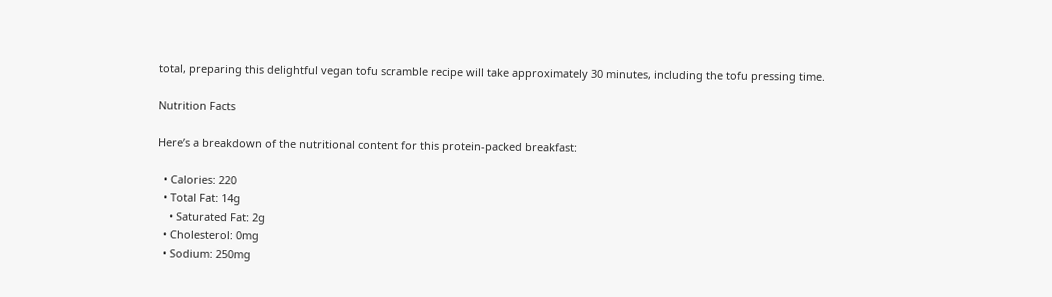total, preparing this delightful vegan tofu scramble recipe will take approximately 30 minutes, including the tofu pressing time.

Nutrition Facts

Here’s a breakdown of the nutritional content for this protein-packed breakfast:

  • Calories: 220
  • Total Fat: 14g
    • Saturated Fat: 2g
  • Cholesterol: 0mg
  • Sodium: 250mg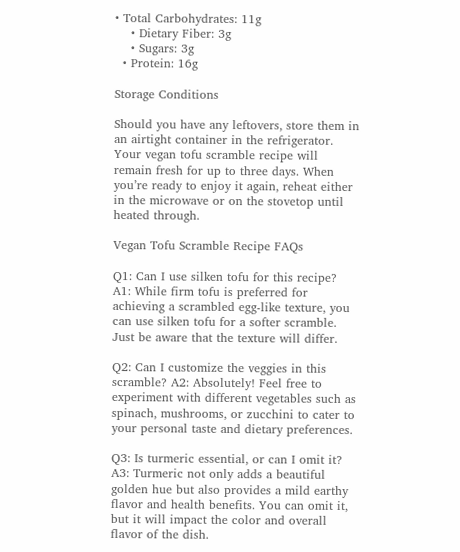• Total Carbohydrates: 11g
    • Dietary Fiber: 3g
    • Sugars: 3g
  • Protein: 16g

Storage Conditions

Should you have any leftovers, store them in an airtight container in the refrigerator. Your vegan tofu scramble recipe will remain fresh for up to three days. When you’re ready to enjoy it again, reheat either in the microwave or on the stovetop until heated through.

Vegan Tofu Scramble Recipe FAQs

Q1: Can I use silken tofu for this recipe? A1: While firm tofu is preferred for achieving a scrambled egg-like texture, you can use silken tofu for a softer scramble. Just be aware that the texture will differ.

Q2: Can I customize the veggies in this scramble? A2: Absolutely! Feel free to experiment with different vegetables such as spinach, mushrooms, or zucchini to cater to your personal taste and dietary preferences.

Q3: Is turmeric essential, or can I omit it? A3: Turmeric not only adds a beautiful golden hue but also provides a mild earthy flavor and health benefits. You can omit it, but it will impact the color and overall flavor of the dish.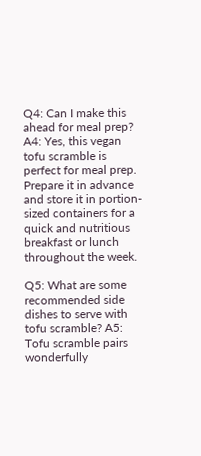Q4: Can I make this ahead for meal prep? A4: Yes, this vegan tofu scramble is perfect for meal prep. Prepare it in advance and store it in portion-sized containers for a quick and nutritious breakfast or lunch throughout the week.

Q5: What are some recommended side dishes to serve with tofu scramble? A5: Tofu scramble pairs wonderfully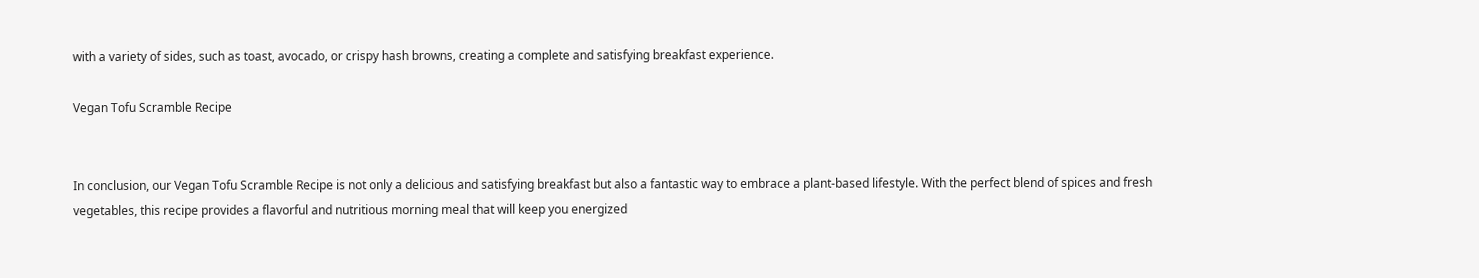with a variety of sides, such as toast, avocado, or crispy hash browns, creating a complete and satisfying breakfast experience.

Vegan Tofu Scramble Recipe


In conclusion, our Vegan Tofu Scramble Recipe is not only a delicious and satisfying breakfast but also a fantastic way to embrace a plant-based lifestyle. With the perfect blend of spices and fresh vegetables, this recipe provides a flavorful and nutritious morning meal that will keep you energized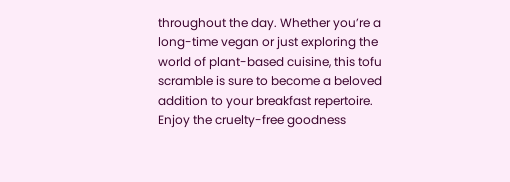throughout the day. Whether you’re a long-time vegan or just exploring the world of plant-based cuisine, this tofu scramble is sure to become a beloved addition to your breakfast repertoire. Enjoy the cruelty-free goodness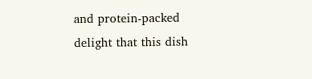and protein-packed delight that this dish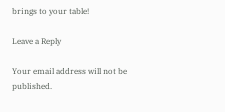brings to your table!

Leave a Reply

Your email address will not be published.